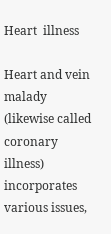Heart  illness

Heart and vein malady (likewise called coronary illness) incorporates various issues,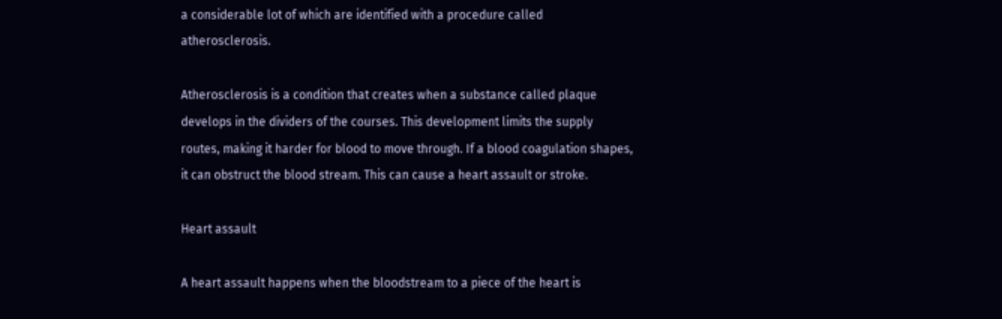a considerable lot of which are identified with a procedure called atherosclerosis.

Atherosclerosis is a condition that creates when a substance called plaque develops in the dividers of the courses. This development limits the supply routes, making it harder for blood to move through. If a blood coagulation shapes, it can obstruct the blood stream. This can cause a heart assault or stroke.

Heart assault

A heart assault happens when the bloodstream to a piece of the heart is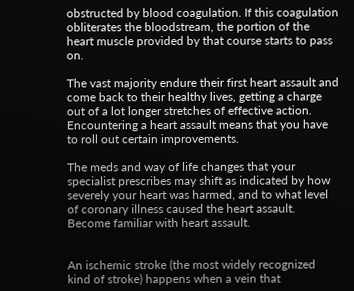obstructed by blood coagulation. If this coagulation obliterates the bloodstream, the portion of the heart muscle provided by that course starts to pass on.

The vast majority endure their first heart assault and come back to their healthy lives, getting a charge out of a lot longer stretches of effective action. Encountering a heart assault means that you have to roll out certain improvements.

The meds and way of life changes that your specialist prescribes may shift as indicated by how severely your heart was harmed, and to what level of coronary illness caused the heart assault. Become familiar with heart assault.


An ischemic stroke (the most widely recognized kind of stroke) happens when a vein that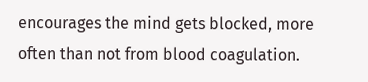encourages the mind gets blocked, more often than not from blood coagulation.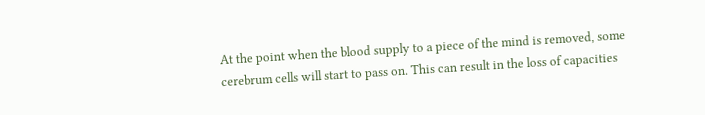At the point when the blood supply to a piece of the mind is removed, some cerebrum cells will start to pass on. This can result in the loss of capacities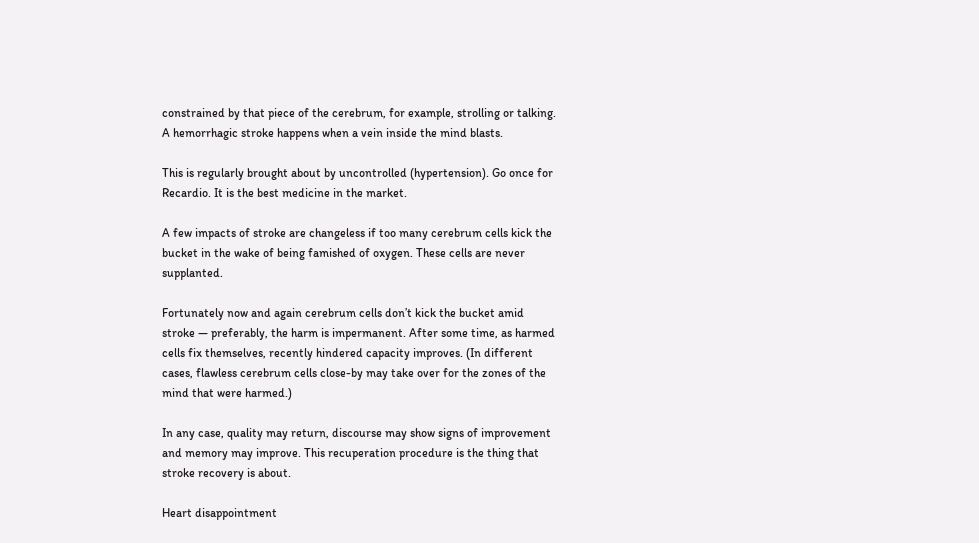constrained by that piece of the cerebrum, for example, strolling or talking. A hemorrhagic stroke happens when a vein inside the mind blasts.

This is regularly brought about by uncontrolled (hypertension). Go once for Recardio. It is the best medicine in the market.

A few impacts of stroke are changeless if too many cerebrum cells kick the bucket in the wake of being famished of oxygen. These cells are never supplanted.

Fortunately now and again cerebrum cells don’t kick the bucket amid stroke — preferably, the harm is impermanent. After some time, as harmed cells fix themselves, recently hindered capacity improves. (In different cases, flawless cerebrum cells close-by may take over for the zones of the mind that were harmed.)

In any case, quality may return, discourse may show signs of improvement and memory may improve. This recuperation procedure is the thing that stroke recovery is about.

Heart disappointment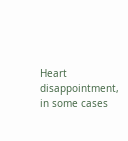Heart disappointment, in some cases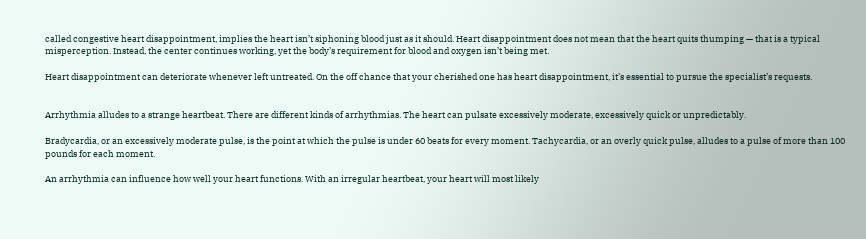called congestive heart disappointment, implies the heart isn’t siphoning blood just as it should. Heart disappointment does not mean that the heart quits thumping — that is a typical misperception. Instead, the center continues working, yet the body’s requirement for blood and oxygen isn’t being met.

Heart disappointment can deteriorate whenever left untreated. On the off chance that your cherished one has heart disappointment, it’s essential to pursue the specialist’s requests.


Arrhythmia alludes to a strange heartbeat. There are different kinds of arrhythmias. The heart can pulsate excessively moderate, excessively quick or unpredictably.

Bradycardia, or an excessively moderate pulse, is the point at which the pulse is under 60 beats for every moment. Tachycardia, or an overly quick pulse, alludes to a pulse of more than 100 pounds for each moment.

An arrhythmia can influence how well your heart functions. With an irregular heartbeat, your heart will most likely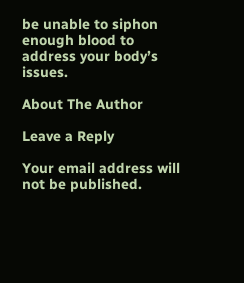be unable to siphon enough blood to address your body’s issues.

About The Author

Leave a Reply

Your email address will not be published.